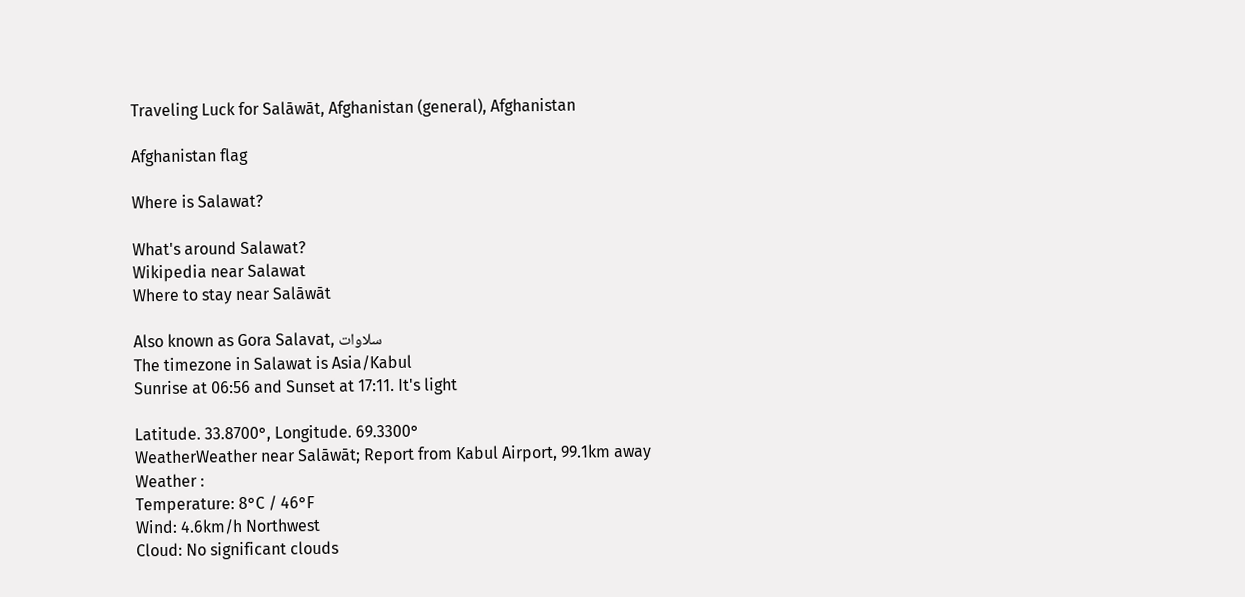Traveling Luck for Salāwāt, Afghanistan (general), Afghanistan

Afghanistan flag

Where is Salawat?

What's around Salawat?
Wikipedia near Salawat
Where to stay near Salāwāt

Also known as Gora Salavat, سلاوات
The timezone in Salawat is Asia/Kabul
Sunrise at 06:56 and Sunset at 17:11. It's light

Latitude. 33.8700°, Longitude. 69.3300°
WeatherWeather near Salāwāt; Report from Kabul Airport, 99.1km away
Weather :
Temperature: 8°C / 46°F
Wind: 4.6km/h Northwest
Cloud: No significant clouds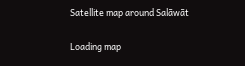Satellite map around Salāwāt

Loading map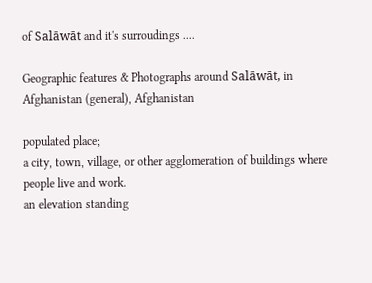of Salāwāt and it's surroudings ....

Geographic features & Photographs around Salāwāt, in Afghanistan (general), Afghanistan

populated place;
a city, town, village, or other agglomeration of buildings where people live and work.
an elevation standing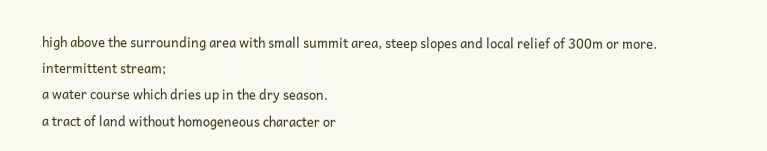high above the surrounding area with small summit area, steep slopes and local relief of 300m or more.
intermittent stream;
a water course which dries up in the dry season.
a tract of land without homogeneous character or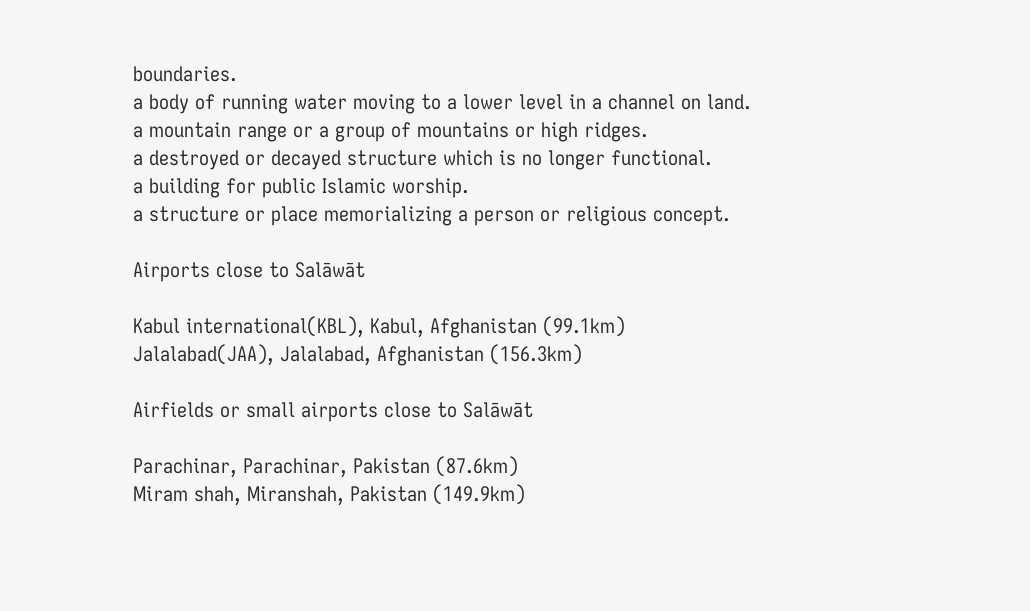boundaries.
a body of running water moving to a lower level in a channel on land.
a mountain range or a group of mountains or high ridges.
a destroyed or decayed structure which is no longer functional.
a building for public Islamic worship.
a structure or place memorializing a person or religious concept.

Airports close to Salāwāt

Kabul international(KBL), Kabul, Afghanistan (99.1km)
Jalalabad(JAA), Jalalabad, Afghanistan (156.3km)

Airfields or small airports close to Salāwāt

Parachinar, Parachinar, Pakistan (87.6km)
Miram shah, Miranshah, Pakistan (149.9km)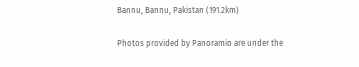Bannu, Bannu, Pakistan (191.2km)

Photos provided by Panoramio are under the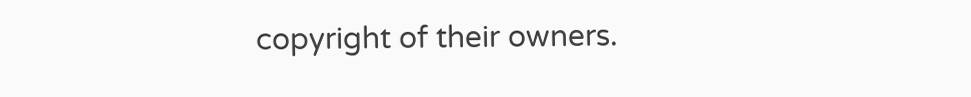copyright of their owners.